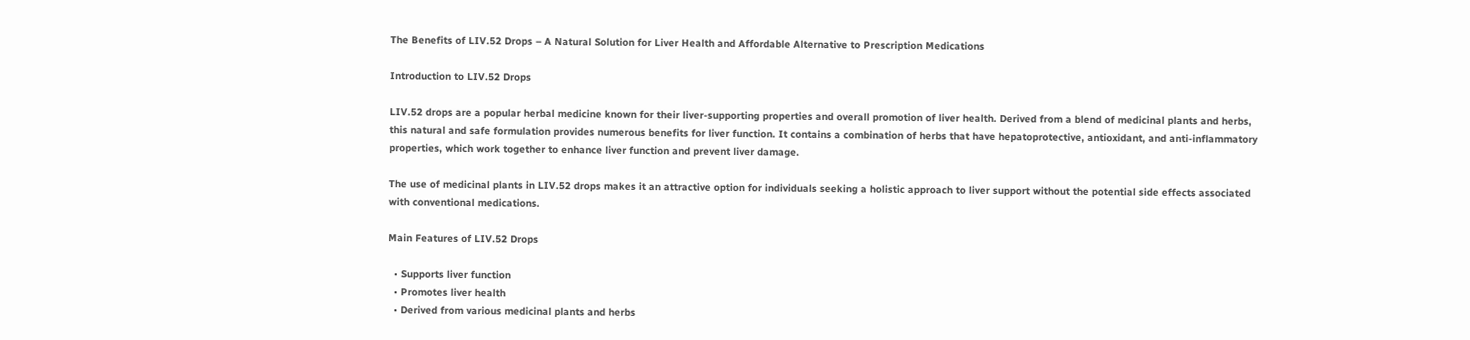The Benefits of LIV.52 Drops – A Natural Solution for Liver Health and Affordable Alternative to Prescription Medications

Introduction to LIV.52 Drops

LIV.52 drops are a popular herbal medicine known for their liver-supporting properties and overall promotion of liver health. Derived from a blend of medicinal plants and herbs, this natural and safe formulation provides numerous benefits for liver function. It contains a combination of herbs that have hepatoprotective, antioxidant, and anti-inflammatory properties, which work together to enhance liver function and prevent liver damage.

The use of medicinal plants in LIV.52 drops makes it an attractive option for individuals seeking a holistic approach to liver support without the potential side effects associated with conventional medications.

Main Features of LIV.52 Drops

  • Supports liver function
  • Promotes liver health
  • Derived from various medicinal plants and herbs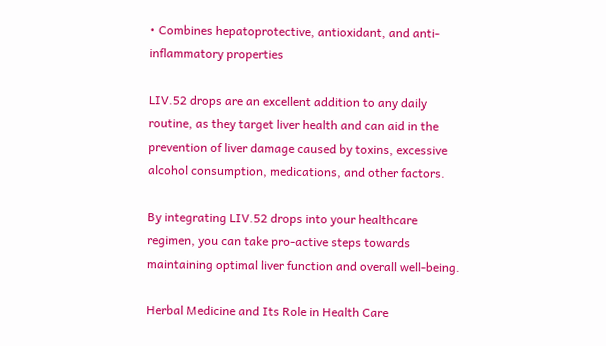• Combines hepatoprotective, antioxidant, and anti-inflammatory properties

LIV.52 drops are an excellent addition to any daily routine, as they target liver health and can aid in the prevention of liver damage caused by toxins, excessive alcohol consumption, medications, and other factors.

By integrating LIV.52 drops into your healthcare regimen, you can take pro-active steps towards maintaining optimal liver function and overall well-being.

Herbal Medicine and Its Role in Health Care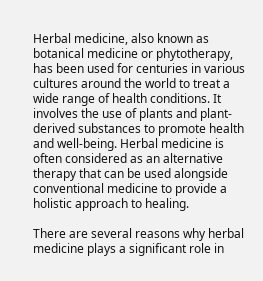Herbal medicine, also known as botanical medicine or phytotherapy, has been used for centuries in various cultures around the world to treat a wide range of health conditions. It involves the use of plants and plant-derived substances to promote health and well-being. Herbal medicine is often considered as an alternative therapy that can be used alongside conventional medicine to provide a holistic approach to healing.

There are several reasons why herbal medicine plays a significant role in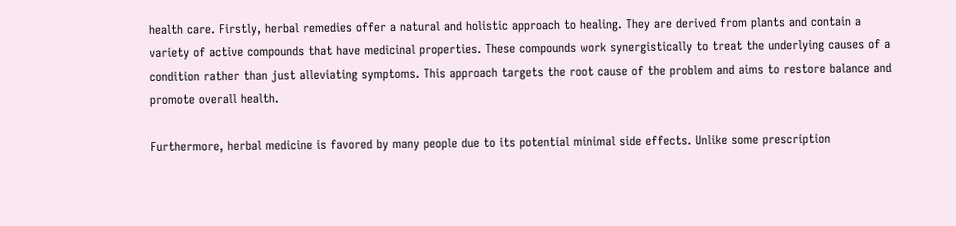health care. Firstly, herbal remedies offer a natural and holistic approach to healing. They are derived from plants and contain a variety of active compounds that have medicinal properties. These compounds work synergistically to treat the underlying causes of a condition rather than just alleviating symptoms. This approach targets the root cause of the problem and aims to restore balance and promote overall health.

Furthermore, herbal medicine is favored by many people due to its potential minimal side effects. Unlike some prescription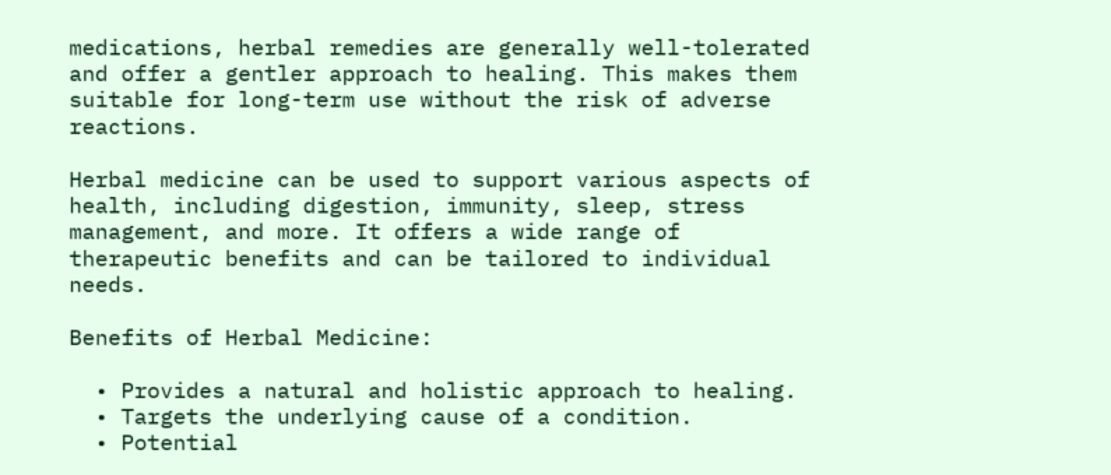medications, herbal remedies are generally well-tolerated and offer a gentler approach to healing. This makes them suitable for long-term use without the risk of adverse reactions.

Herbal medicine can be used to support various aspects of health, including digestion, immunity, sleep, stress management, and more. It offers a wide range of therapeutic benefits and can be tailored to individual needs.

Benefits of Herbal Medicine:

  • Provides a natural and holistic approach to healing.
  • Targets the underlying cause of a condition.
  • Potential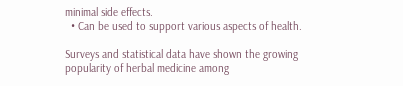minimal side effects.
  • Can be used to support various aspects of health.

Surveys and statistical data have shown the growing popularity of herbal medicine among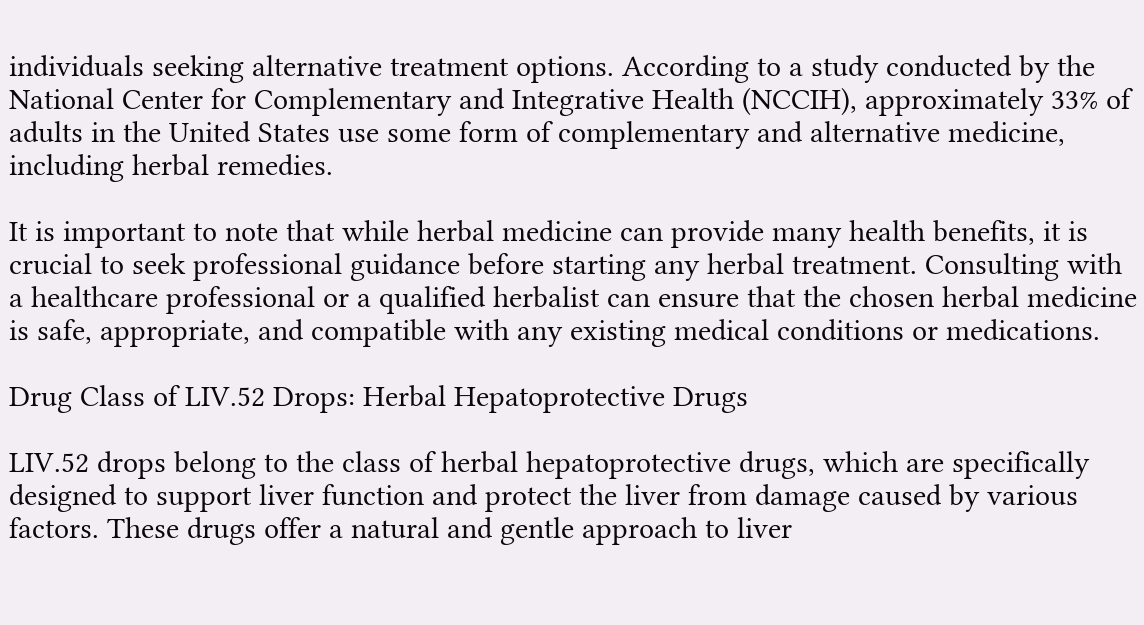individuals seeking alternative treatment options. According to a study conducted by the National Center for Complementary and Integrative Health (NCCIH), approximately 33% of adults in the United States use some form of complementary and alternative medicine, including herbal remedies.

It is important to note that while herbal medicine can provide many health benefits, it is crucial to seek professional guidance before starting any herbal treatment. Consulting with a healthcare professional or a qualified herbalist can ensure that the chosen herbal medicine is safe, appropriate, and compatible with any existing medical conditions or medications.

Drug Class of LIV.52 Drops: Herbal Hepatoprotective Drugs

LIV.52 drops belong to the class of herbal hepatoprotective drugs, which are specifically designed to support liver function and protect the liver from damage caused by various factors. These drugs offer a natural and gentle approach to liver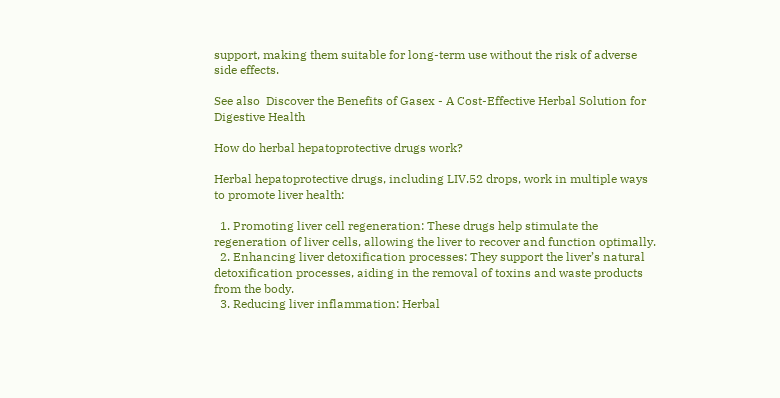support, making them suitable for long-term use without the risk of adverse side effects.

See also  Discover the Benefits of Gasex - A Cost-Effective Herbal Solution for Digestive Health

How do herbal hepatoprotective drugs work?

Herbal hepatoprotective drugs, including LIV.52 drops, work in multiple ways to promote liver health:

  1. Promoting liver cell regeneration: These drugs help stimulate the regeneration of liver cells, allowing the liver to recover and function optimally.
  2. Enhancing liver detoxification processes: They support the liver’s natural detoxification processes, aiding in the removal of toxins and waste products from the body.
  3. Reducing liver inflammation: Herbal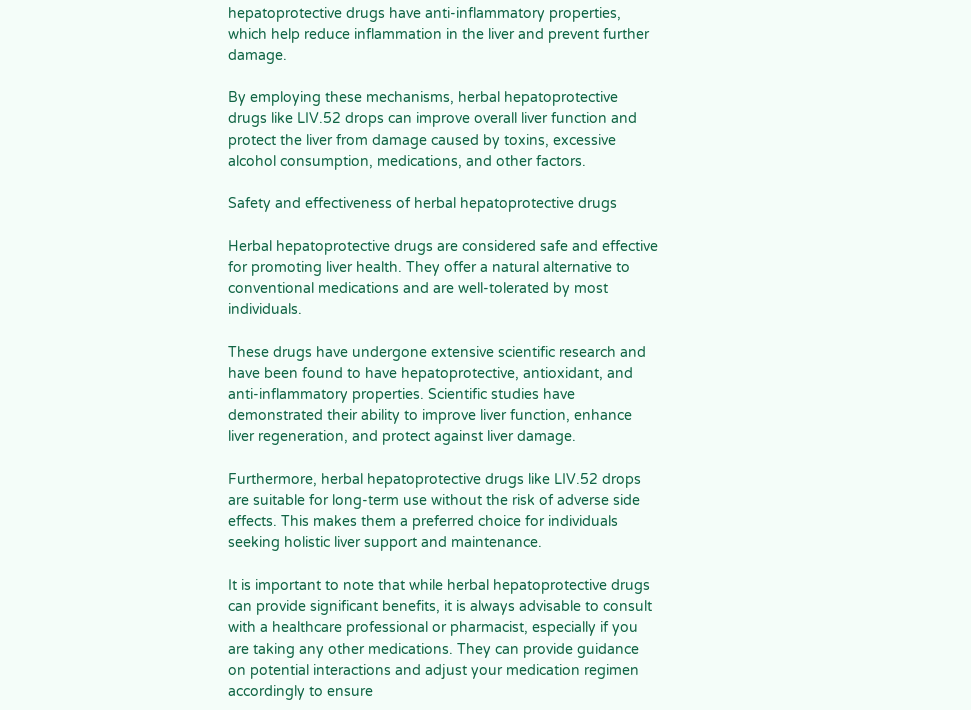hepatoprotective drugs have anti-inflammatory properties, which help reduce inflammation in the liver and prevent further damage.

By employing these mechanisms, herbal hepatoprotective drugs like LIV.52 drops can improve overall liver function and protect the liver from damage caused by toxins, excessive alcohol consumption, medications, and other factors.

Safety and effectiveness of herbal hepatoprotective drugs

Herbal hepatoprotective drugs are considered safe and effective for promoting liver health. They offer a natural alternative to conventional medications and are well-tolerated by most individuals.

These drugs have undergone extensive scientific research and have been found to have hepatoprotective, antioxidant, and anti-inflammatory properties. Scientific studies have demonstrated their ability to improve liver function, enhance liver regeneration, and protect against liver damage.

Furthermore, herbal hepatoprotective drugs like LIV.52 drops are suitable for long-term use without the risk of adverse side effects. This makes them a preferred choice for individuals seeking holistic liver support and maintenance.

It is important to note that while herbal hepatoprotective drugs can provide significant benefits, it is always advisable to consult with a healthcare professional or pharmacist, especially if you are taking any other medications. They can provide guidance on potential interactions and adjust your medication regimen accordingly to ensure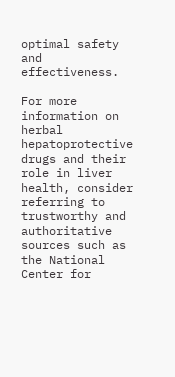optimal safety and effectiveness.

For more information on herbal hepatoprotective drugs and their role in liver health, consider referring to trustworthy and authoritative sources such as the National Center for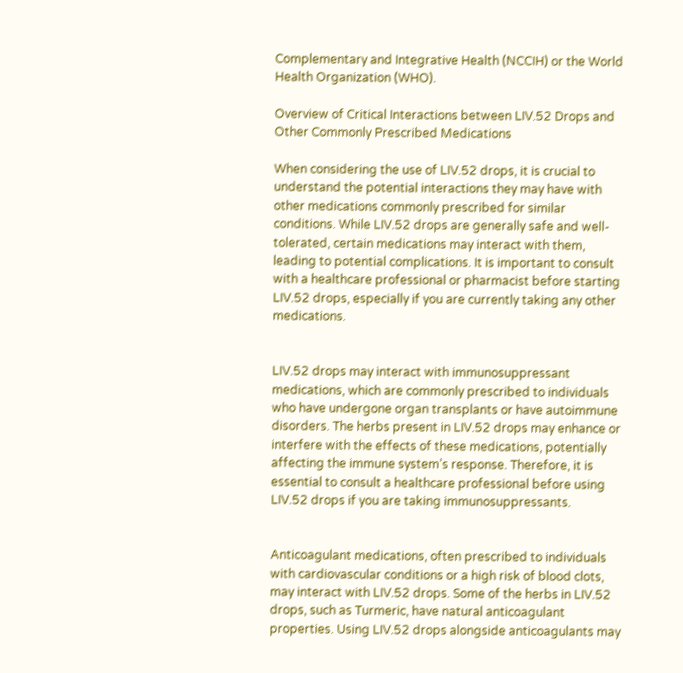Complementary and Integrative Health (NCCIH) or the World Health Organization (WHO).

Overview of Critical Interactions between LIV.52 Drops and Other Commonly Prescribed Medications

When considering the use of LIV.52 drops, it is crucial to understand the potential interactions they may have with other medications commonly prescribed for similar conditions. While LIV.52 drops are generally safe and well-tolerated, certain medications may interact with them, leading to potential complications. It is important to consult with a healthcare professional or pharmacist before starting LIV.52 drops, especially if you are currently taking any other medications.


LIV.52 drops may interact with immunosuppressant medications, which are commonly prescribed to individuals who have undergone organ transplants or have autoimmune disorders. The herbs present in LIV.52 drops may enhance or interfere with the effects of these medications, potentially affecting the immune system’s response. Therefore, it is essential to consult a healthcare professional before using LIV.52 drops if you are taking immunosuppressants.


Anticoagulant medications, often prescribed to individuals with cardiovascular conditions or a high risk of blood clots, may interact with LIV.52 drops. Some of the herbs in LIV.52 drops, such as Turmeric, have natural anticoagulant properties. Using LIV.52 drops alongside anticoagulants may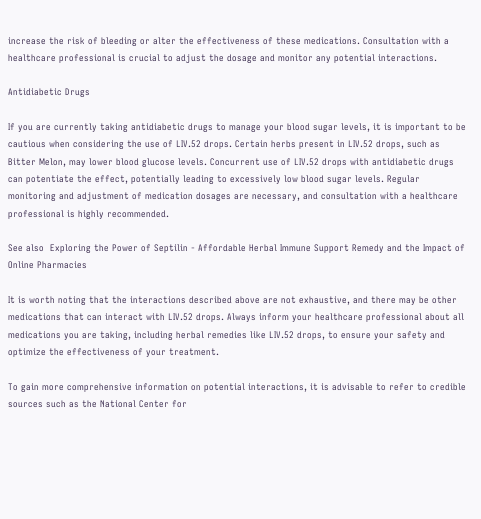increase the risk of bleeding or alter the effectiveness of these medications. Consultation with a healthcare professional is crucial to adjust the dosage and monitor any potential interactions.

Antidiabetic Drugs

If you are currently taking antidiabetic drugs to manage your blood sugar levels, it is important to be cautious when considering the use of LIV.52 drops. Certain herbs present in LIV.52 drops, such as Bitter Melon, may lower blood glucose levels. Concurrent use of LIV.52 drops with antidiabetic drugs can potentiate the effect, potentially leading to excessively low blood sugar levels. Regular monitoring and adjustment of medication dosages are necessary, and consultation with a healthcare professional is highly recommended.

See also  Exploring the Power of Septilin - Affordable Herbal Immune Support Remedy and the Impact of Online Pharmacies

It is worth noting that the interactions described above are not exhaustive, and there may be other medications that can interact with LIV.52 drops. Always inform your healthcare professional about all medications you are taking, including herbal remedies like LIV.52 drops, to ensure your safety and optimize the effectiveness of your treatment.

To gain more comprehensive information on potential interactions, it is advisable to refer to credible sources such as the National Center for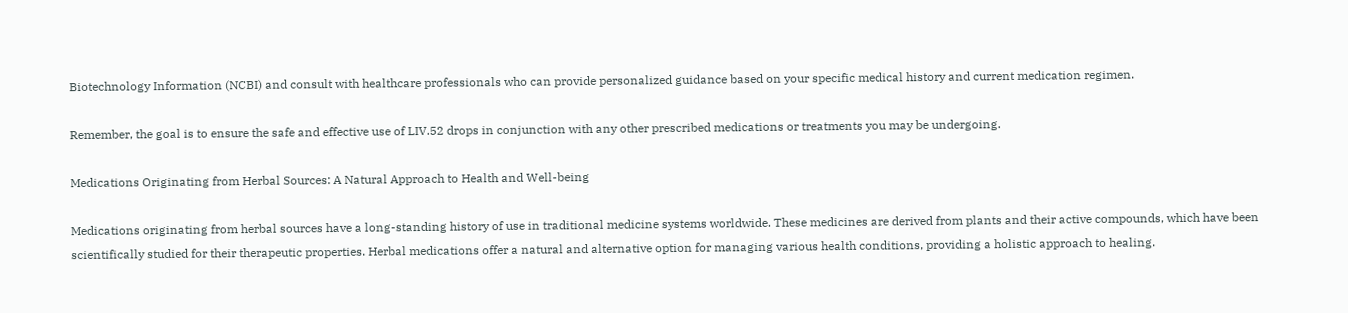Biotechnology Information (NCBI) and consult with healthcare professionals who can provide personalized guidance based on your specific medical history and current medication regimen.

Remember, the goal is to ensure the safe and effective use of LIV.52 drops in conjunction with any other prescribed medications or treatments you may be undergoing.

Medications Originating from Herbal Sources: A Natural Approach to Health and Well-being

Medications originating from herbal sources have a long-standing history of use in traditional medicine systems worldwide. These medicines are derived from plants and their active compounds, which have been scientifically studied for their therapeutic properties. Herbal medications offer a natural and alternative option for managing various health conditions, providing a holistic approach to healing.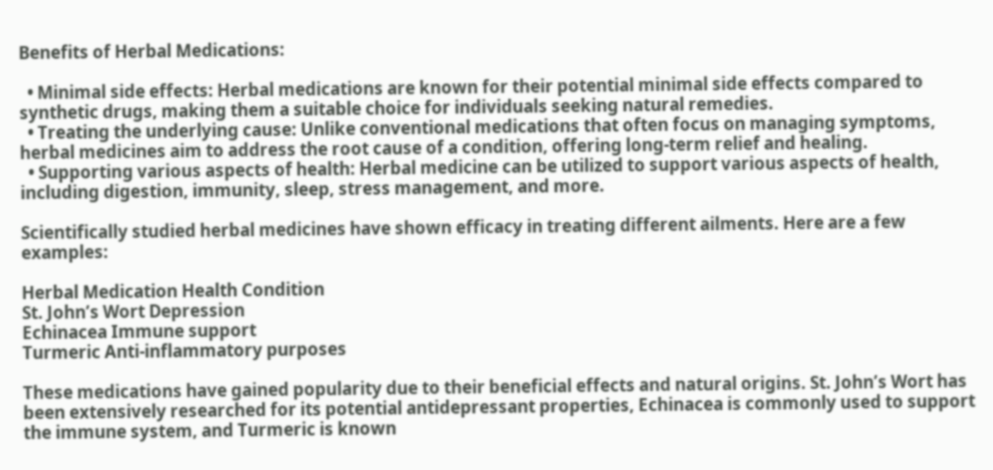Benefits of Herbal Medications:

  • Minimal side effects: Herbal medications are known for their potential minimal side effects compared to synthetic drugs, making them a suitable choice for individuals seeking natural remedies.
  • Treating the underlying cause: Unlike conventional medications that often focus on managing symptoms, herbal medicines aim to address the root cause of a condition, offering long-term relief and healing.
  • Supporting various aspects of health: Herbal medicine can be utilized to support various aspects of health, including digestion, immunity, sleep, stress management, and more.

Scientifically studied herbal medicines have shown efficacy in treating different ailments. Here are a few examples:

Herbal Medication Health Condition
St. John’s Wort Depression
Echinacea Immune support
Turmeric Anti-inflammatory purposes

These medications have gained popularity due to their beneficial effects and natural origins. St. John’s Wort has been extensively researched for its potential antidepressant properties, Echinacea is commonly used to support the immune system, and Turmeric is known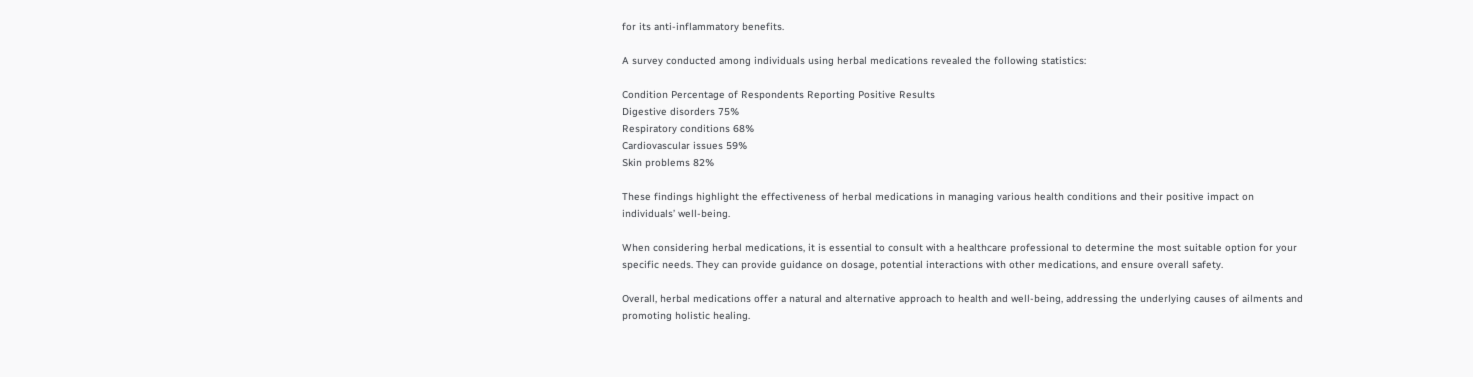for its anti-inflammatory benefits.

A survey conducted among individuals using herbal medications revealed the following statistics:

Condition Percentage of Respondents Reporting Positive Results
Digestive disorders 75%
Respiratory conditions 68%
Cardiovascular issues 59%
Skin problems 82%

These findings highlight the effectiveness of herbal medications in managing various health conditions and their positive impact on individuals’ well-being.

When considering herbal medications, it is essential to consult with a healthcare professional to determine the most suitable option for your specific needs. They can provide guidance on dosage, potential interactions with other medications, and ensure overall safety.

Overall, herbal medications offer a natural and alternative approach to health and well-being, addressing the underlying causes of ailments and promoting holistic healing.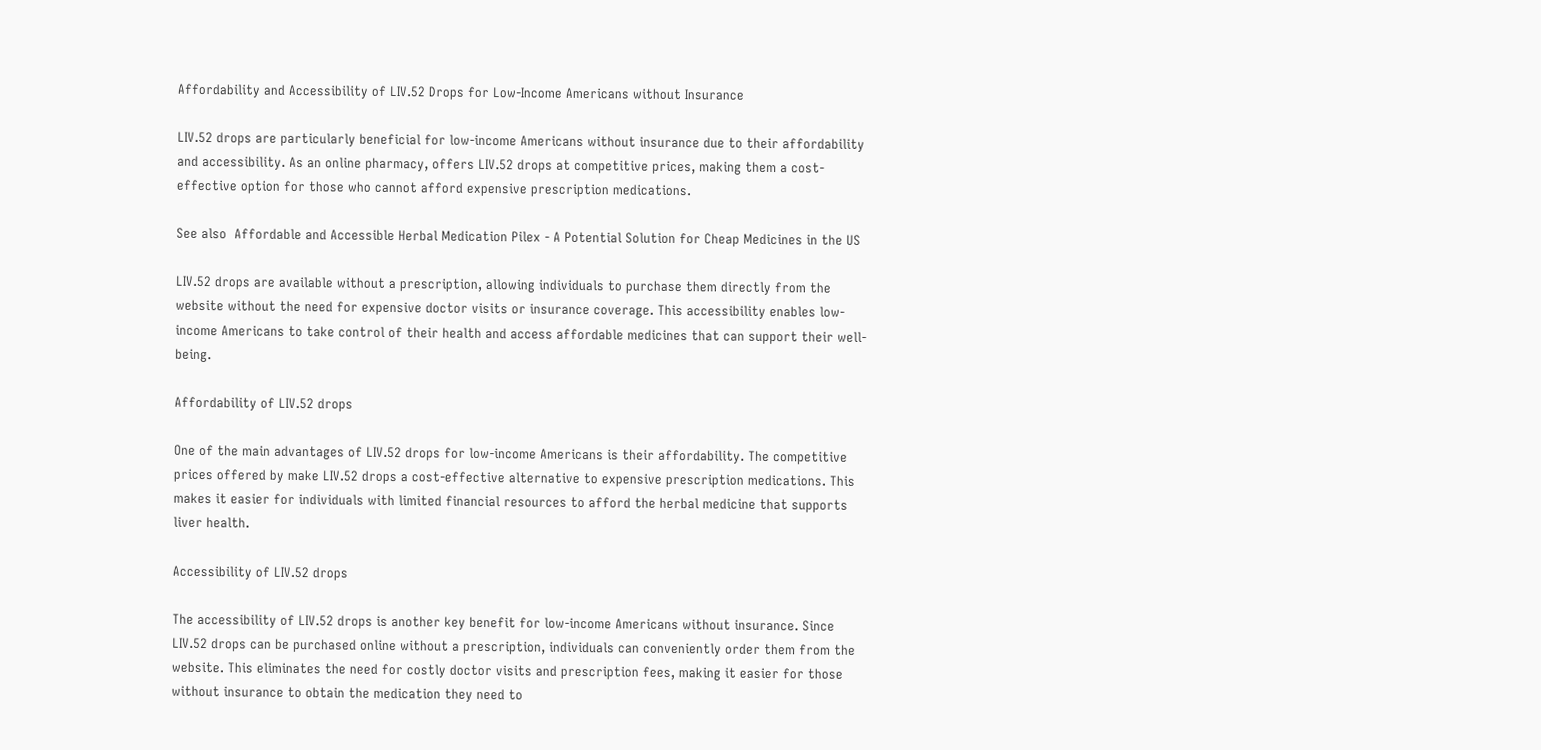Affordability and Accessibility of LIV.52 Drops for Low-Income Americans without Insurance

LIV.52 drops are particularly beneficial for low-income Americans without insurance due to their affordability and accessibility. As an online pharmacy, offers LIV.52 drops at competitive prices, making them a cost-effective option for those who cannot afford expensive prescription medications.

See also  Affordable and Accessible Herbal Medication Pilex - A Potential Solution for Cheap Medicines in the US

LIV.52 drops are available without a prescription, allowing individuals to purchase them directly from the website without the need for expensive doctor visits or insurance coverage. This accessibility enables low-income Americans to take control of their health and access affordable medicines that can support their well-being.

Affordability of LIV.52 drops

One of the main advantages of LIV.52 drops for low-income Americans is their affordability. The competitive prices offered by make LIV.52 drops a cost-effective alternative to expensive prescription medications. This makes it easier for individuals with limited financial resources to afford the herbal medicine that supports liver health.

Accessibility of LIV.52 drops

The accessibility of LIV.52 drops is another key benefit for low-income Americans without insurance. Since LIV.52 drops can be purchased online without a prescription, individuals can conveniently order them from the website. This eliminates the need for costly doctor visits and prescription fees, making it easier for those without insurance to obtain the medication they need to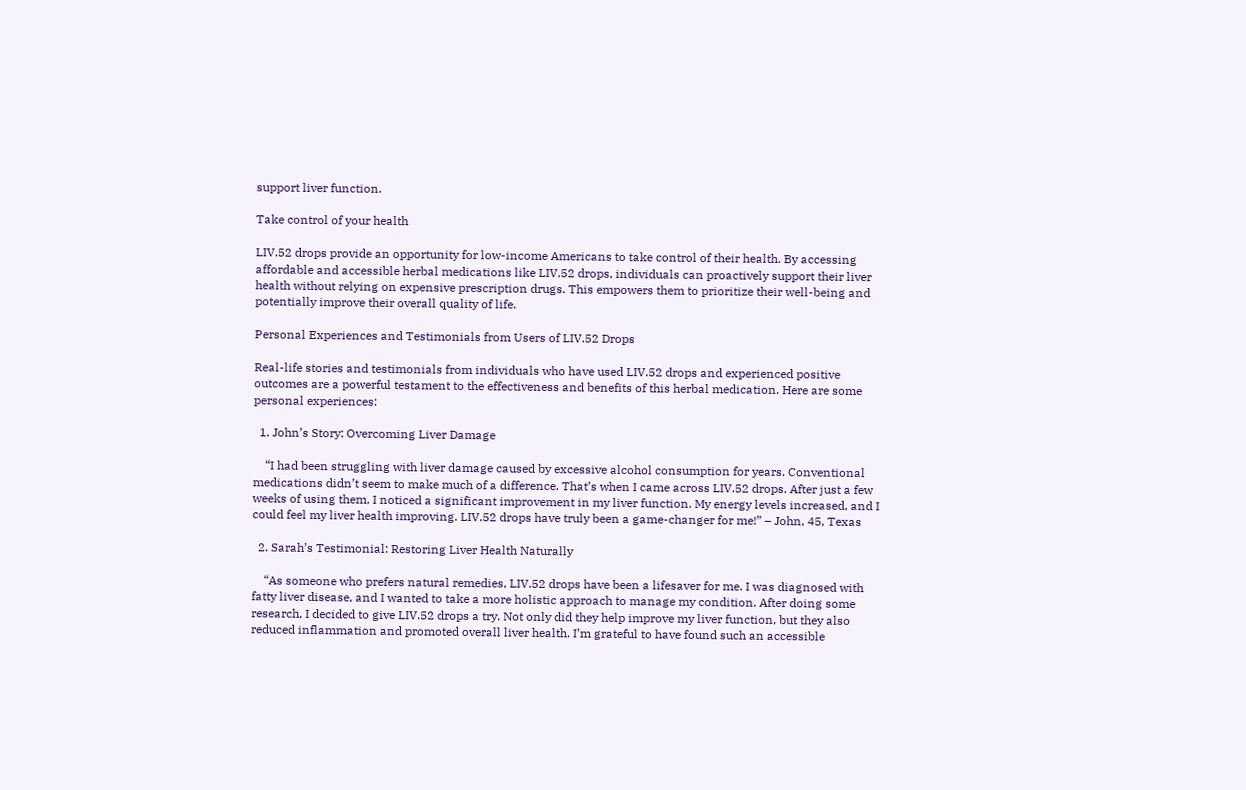support liver function.

Take control of your health

LIV.52 drops provide an opportunity for low-income Americans to take control of their health. By accessing affordable and accessible herbal medications like LIV.52 drops, individuals can proactively support their liver health without relying on expensive prescription drugs. This empowers them to prioritize their well-being and potentially improve their overall quality of life.

Personal Experiences and Testimonials from Users of LIV.52 Drops

Real-life stories and testimonials from individuals who have used LIV.52 drops and experienced positive outcomes are a powerful testament to the effectiveness and benefits of this herbal medication. Here are some personal experiences:

  1. John’s Story: Overcoming Liver Damage

    “I had been struggling with liver damage caused by excessive alcohol consumption for years. Conventional medications didn’t seem to make much of a difference. That’s when I came across LIV.52 drops. After just a few weeks of using them, I noticed a significant improvement in my liver function. My energy levels increased, and I could feel my liver health improving. LIV.52 drops have truly been a game-changer for me!” – John, 45, Texas

  2. Sarah’s Testimonial: Restoring Liver Health Naturally

    “As someone who prefers natural remedies, LIV.52 drops have been a lifesaver for me. I was diagnosed with fatty liver disease, and I wanted to take a more holistic approach to manage my condition. After doing some research, I decided to give LIV.52 drops a try. Not only did they help improve my liver function, but they also reduced inflammation and promoted overall liver health. I’m grateful to have found such an accessible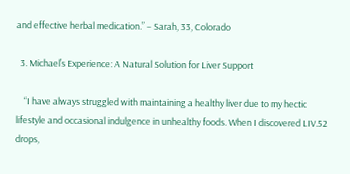and effective herbal medication.” – Sarah, 33, Colorado

  3. Michael’s Experience: A Natural Solution for Liver Support

    “I have always struggled with maintaining a healthy liver due to my hectic lifestyle and occasional indulgence in unhealthy foods. When I discovered LIV.52 drops,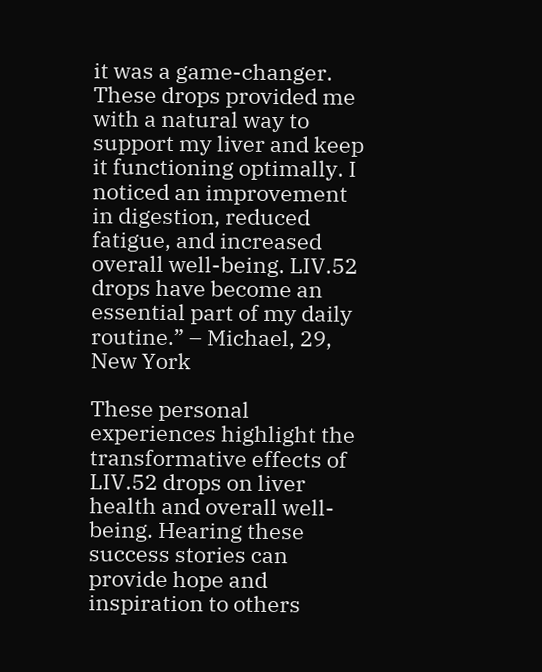it was a game-changer. These drops provided me with a natural way to support my liver and keep it functioning optimally. I noticed an improvement in digestion, reduced fatigue, and increased overall well-being. LIV.52 drops have become an essential part of my daily routine.” – Michael, 29, New York

These personal experiences highlight the transformative effects of LIV.52 drops on liver health and overall well-being. Hearing these success stories can provide hope and inspiration to others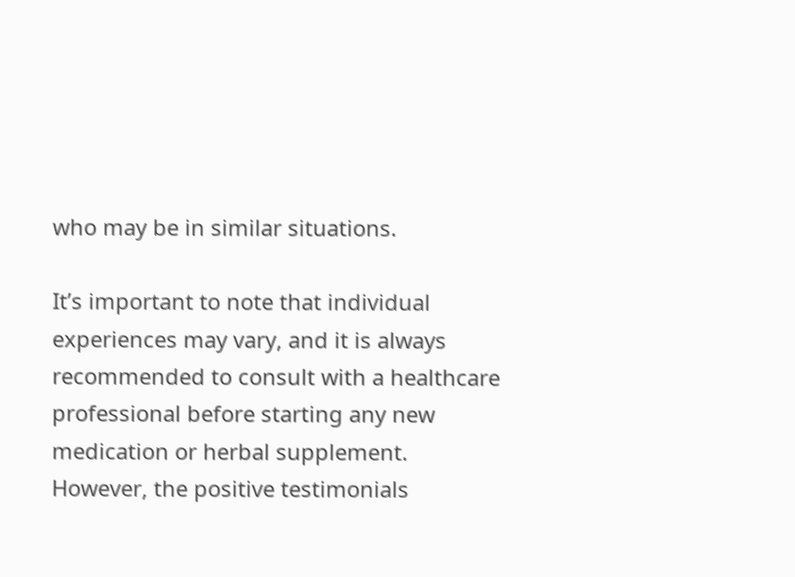who may be in similar situations.

It’s important to note that individual experiences may vary, and it is always recommended to consult with a healthcare professional before starting any new medication or herbal supplement. However, the positive testimonials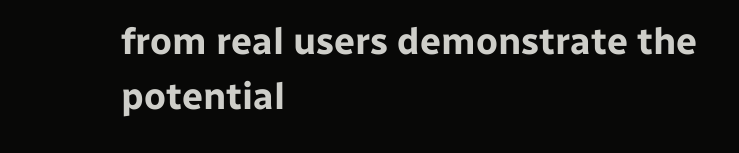from real users demonstrate the potential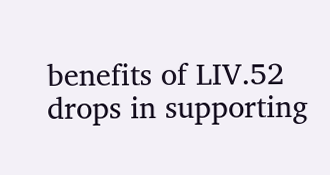benefits of LIV.52 drops in supporting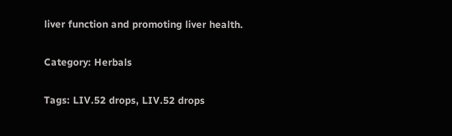liver function and promoting liver health.

Category: Herbals

Tags: LIV.52 drops, LIV.52 drops